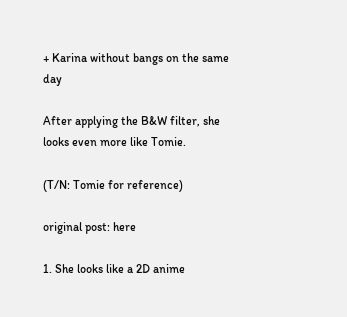+ Karina without bangs on the same day

After applying the B&W filter, she looks even more like Tomie.

(T/N: Tomie for reference)

original post: here

1. She looks like a 2D anime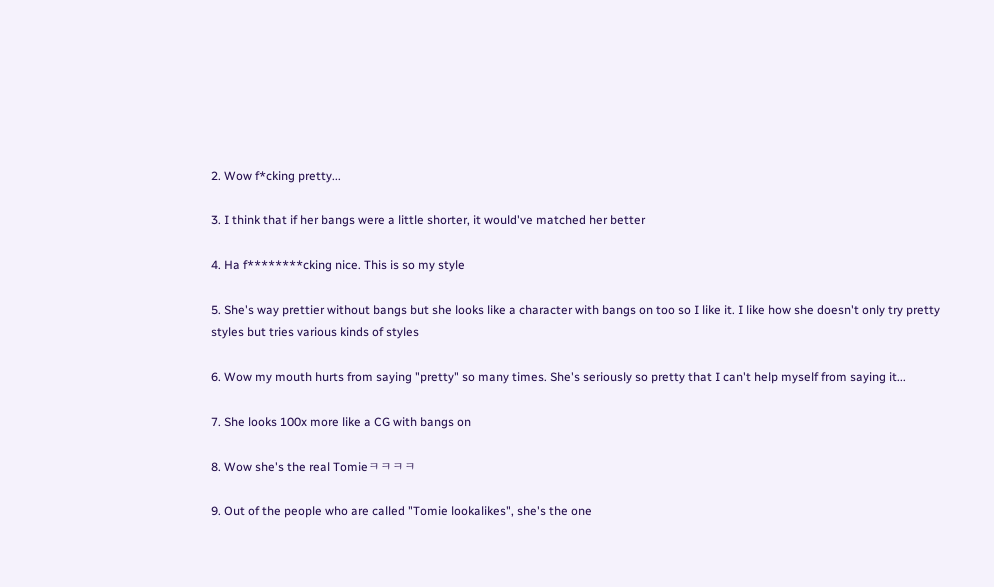2. Wow f*cking pretty...

3. I think that if her bangs were a little shorter, it would've matched her better

4. Ha f********cking nice. This is so my style

5. She's way prettier without bangs but she looks like a character with bangs on too so I like it. I like how she doesn't only try pretty styles but tries various kinds of styles

6. Wow my mouth hurts from saying "pretty" so many times. She's seriously so pretty that I can't help myself from saying it...

7. She looks 100x more like a CG with bangs on

8. Wow she's the real Tomieㅋㅋㅋㅋ

9. Out of the people who are called "Tomie lookalikes", she's the one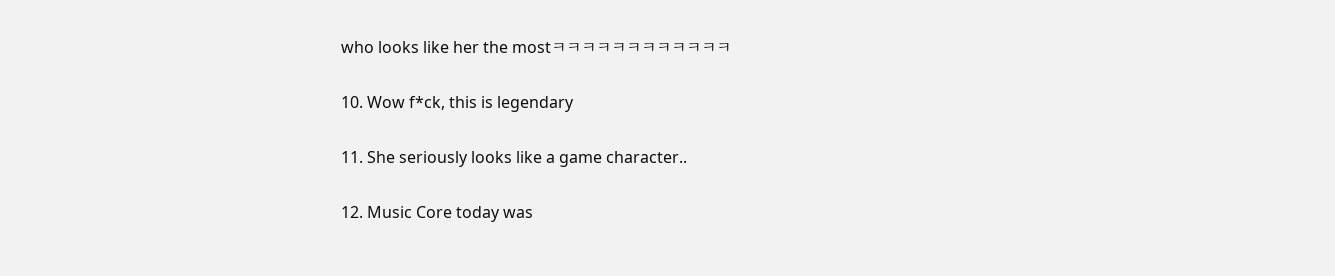who looks like her the mostㅋㅋㅋㅋㅋㅋㅋㅋㅋㅋㅋㅋ

10. Wow f*ck, this is legendary

11. She seriously looks like a game character..

12. Music Core today was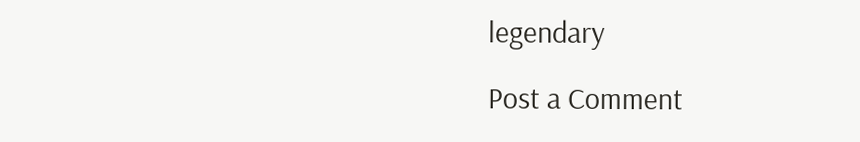legendary

Post a Comment